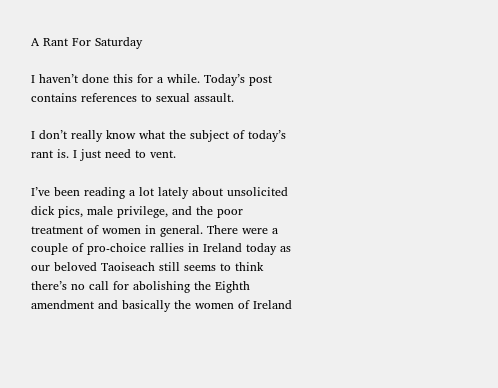A Rant For Saturday

I haven’t done this for a while. Today’s post contains references to sexual assault.

I don’t really know what the subject of today’s rant is. I just need to vent.

I’ve been reading a lot lately about unsolicited dick pics, male privilege, and the poor treatment of women in general. There were a couple of pro-choice rallies in Ireland today as our beloved Taoiseach still seems to think there’s no call for abolishing the Eighth amendment and basically the women of Ireland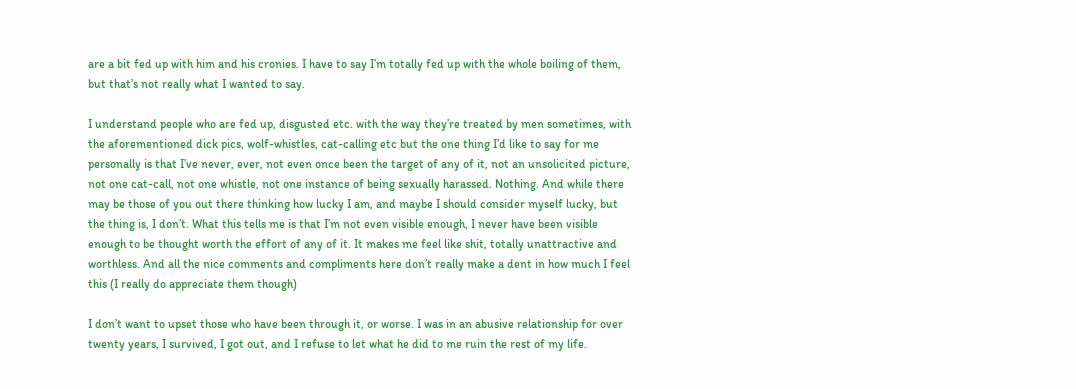are a bit fed up with him and his cronies. I have to say I’m totally fed up with the whole boiling of them, but that’s not really what I wanted to say.

I understand people who are fed up, disgusted etc. with the way they’re treated by men sometimes, with the aforementioned dick pics, wolf-whistles, cat-calling etc but the one thing I’d like to say for me personally is that I’ve never, ever, not even once been the target of any of it, not an unsolicited picture, not one cat-call, not one whistle, not one instance of being sexually harassed. Nothing. And while there may be those of you out there thinking how lucky I am, and maybe I should consider myself lucky, but the thing is, I don’t. What this tells me is that I’m not even visible enough, I never have been visible enough to be thought worth the effort of any of it. It makes me feel like shit, totally unattractive and worthless. And all the nice comments and compliments here don’t really make a dent in how much I feel this (I really do appreciate them though)

I don’t want to upset those who have been through it, or worse. I was in an abusive relationship for over twenty years, I survived, I got out, and I refuse to let what he did to me ruin the rest of my life.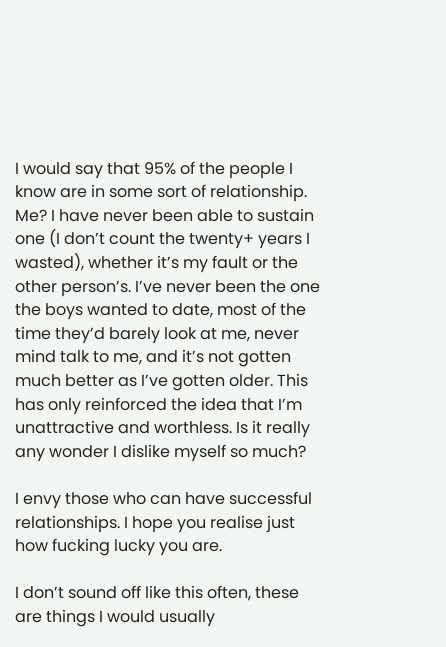I would say that 95% of the people I know are in some sort of relationship. Me? I have never been able to sustain one (I don’t count the twenty+ years I wasted), whether it’s my fault or the other person’s. I’ve never been the one the boys wanted to date, most of the time they’d barely look at me, never mind talk to me, and it’s not gotten much better as I’ve gotten older. This has only reinforced the idea that I’m unattractive and worthless. Is it really any wonder I dislike myself so much?

I envy those who can have successful relationships. I hope you realise just how fucking lucky you are.

I don’t sound off like this often, these are things I would usually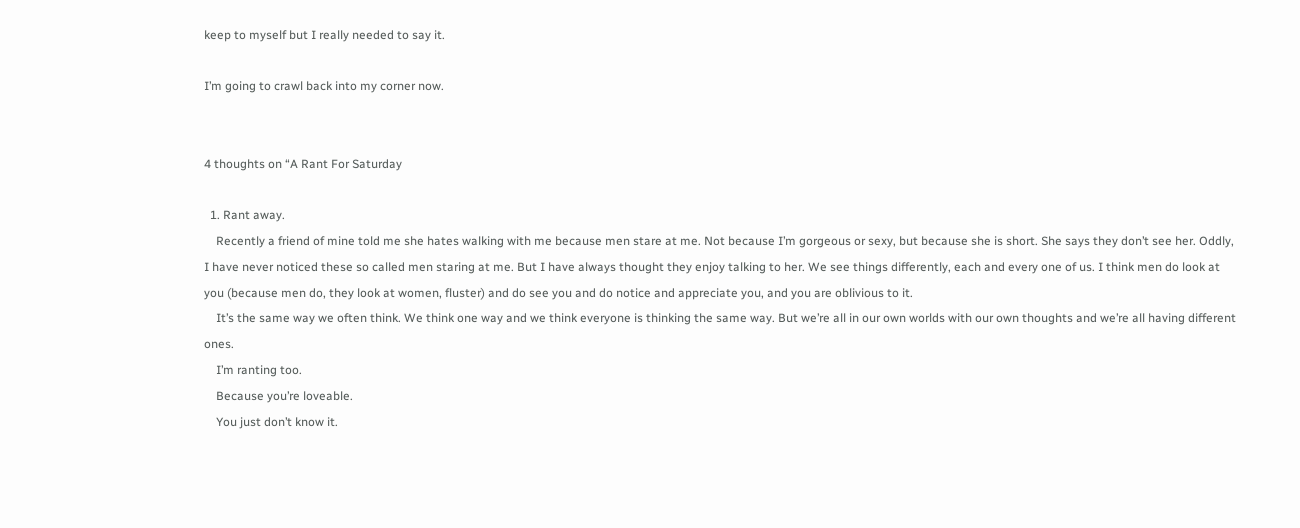keep to myself but I really needed to say it.

I’m going to crawl back into my corner now.


4 thoughts on “A Rant For Saturday

  1. Rant away.
    Recently a friend of mine told me she hates walking with me because men stare at me. Not because I’m gorgeous or sexy, but because she is short. She says they don’t see her. Oddly, I have never noticed these so called men staring at me. But I have always thought they enjoy talking to her. We see things differently, each and every one of us. I think men do look at you (because men do, they look at women, fluster) and do see you and do notice and appreciate you, and you are oblivious to it.
    It’s the same way we often think. We think one way and we think everyone is thinking the same way. But we’re all in our own worlds with our own thoughts and we’re all having different ones.
    I’m ranting too.
    Because you’re loveable.
    You just don’t know it.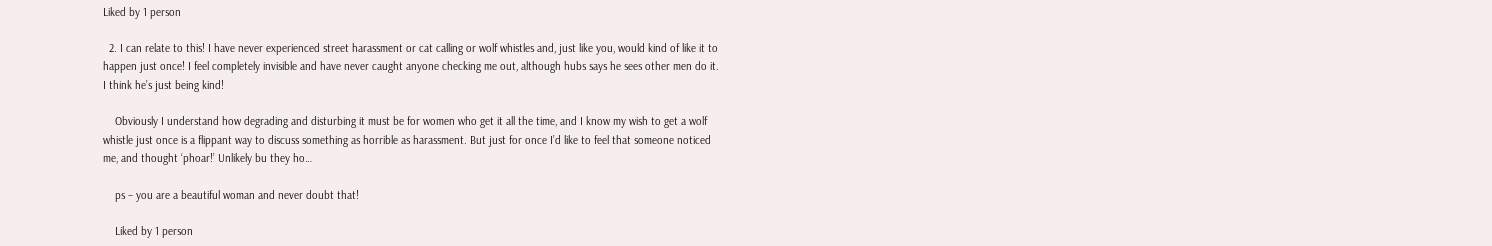Liked by 1 person

  2. I can relate to this! I have never experienced street harassment or cat calling or wolf whistles and, just like you, would kind of like it to happen just once! I feel completely invisible and have never caught anyone checking me out, although hubs says he sees other men do it. I think he’s just being kind!

    Obviously I understand how degrading and disturbing it must be for women who get it all the time, and I know my wish to get a wolf whistle just once is a flippant way to discuss something as horrible as harassment. But just for once I’d like to feel that someone noticed me, and thought ‘phoar!’ Unlikely bu they ho…

    ps – you are a beautiful woman and never doubt that!

    Liked by 1 person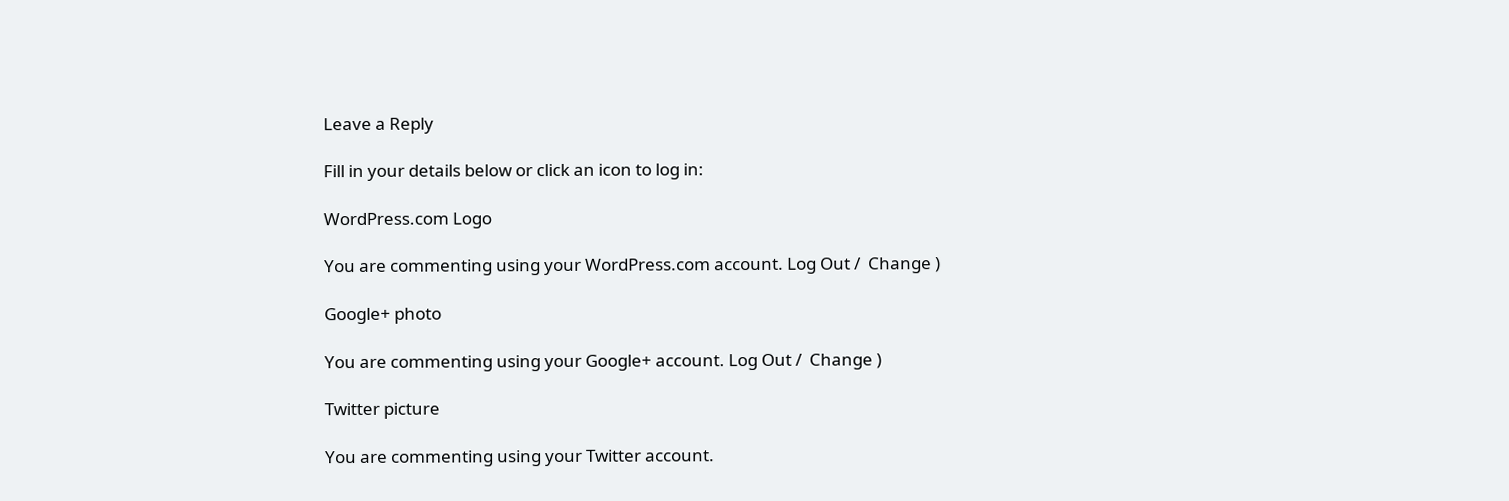Leave a Reply

Fill in your details below or click an icon to log in:

WordPress.com Logo

You are commenting using your WordPress.com account. Log Out /  Change )

Google+ photo

You are commenting using your Google+ account. Log Out /  Change )

Twitter picture

You are commenting using your Twitter account.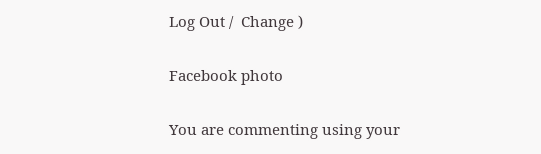Log Out /  Change )

Facebook photo

You are commenting using your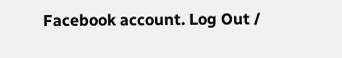Facebook account. Log Out /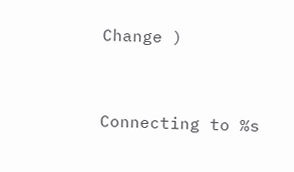Change )


Connecting to %s